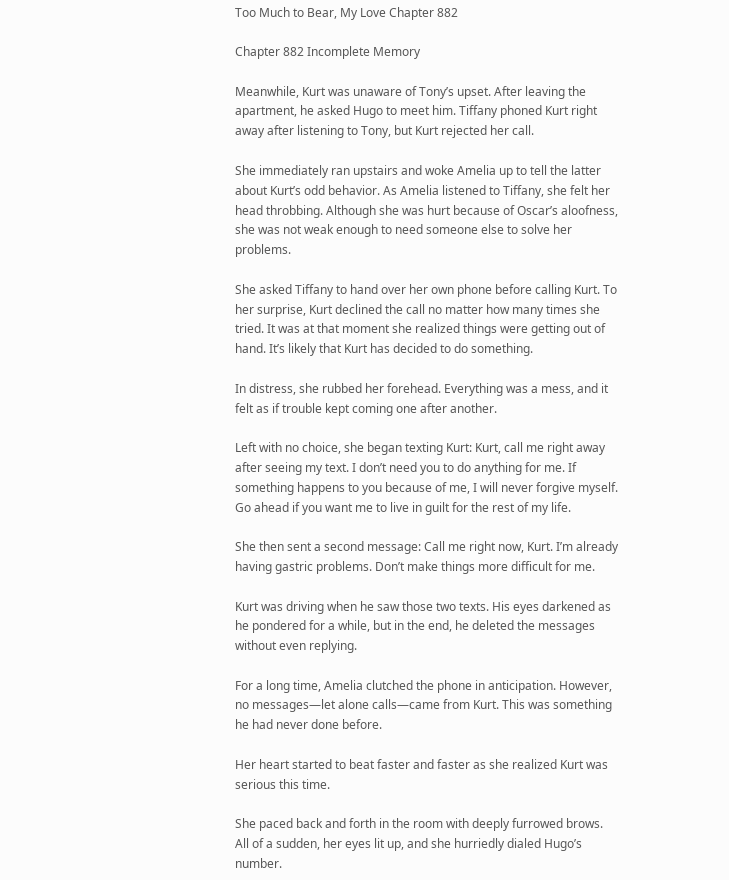Too Much to Bear, My Love Chapter 882

Chapter 882 Incomplete Memory

Meanwhile, Kurt was unaware of Tony’s upset. After leaving the apartment, he asked Hugo to meet him. Tiffany phoned Kurt right away after listening to Tony, but Kurt rejected her call.

She immediately ran upstairs and woke Amelia up to tell the latter about Kurt’s odd behavior. As Amelia listened to Tiffany, she felt her head throbbing. Although she was hurt because of Oscar’s aloofness, she was not weak enough to need someone else to solve her problems.

She asked Tiffany to hand over her own phone before calling Kurt. To her surprise, Kurt declined the call no matter how many times she tried. It was at that moment she realized things were getting out of hand. It’s likely that Kurt has decided to do something.

In distress, she rubbed her forehead. Everything was a mess, and it felt as if trouble kept coming one after another.

Left with no choice, she began texting Kurt: Kurt, call me right away after seeing my text. I don’t need you to do anything for me. If something happens to you because of me, I will never forgive myself. Go ahead if you want me to live in guilt for the rest of my life.

She then sent a second message: Call me right now, Kurt. I’m already having gastric problems. Don’t make things more difficult for me.

Kurt was driving when he saw those two texts. His eyes darkened as he pondered for a while, but in the end, he deleted the messages without even replying.

For a long time, Amelia clutched the phone in anticipation. However, no messages—let alone calls—came from Kurt. This was something he had never done before.

Her heart started to beat faster and faster as she realized Kurt was serious this time.

She paced back and forth in the room with deeply furrowed brows. All of a sudden, her eyes lit up, and she hurriedly dialed Hugo’s number.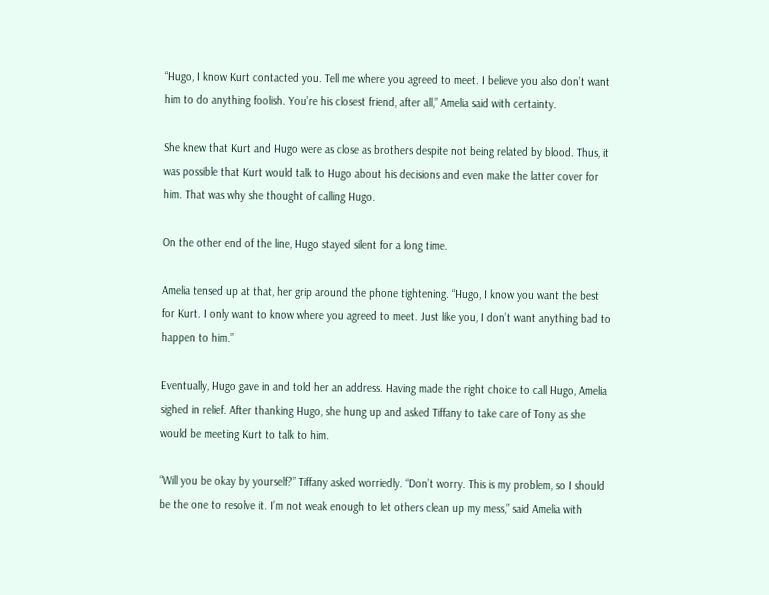“Hugo, I know Kurt contacted you. Tell me where you agreed to meet. I believe you also don’t want him to do anything foolish. You’re his closest friend, after all,” Amelia said with certainty.

She knew that Kurt and Hugo were as close as brothers despite not being related by blood. Thus, it was possible that Kurt would talk to Hugo about his decisions and even make the latter cover for him. That was why she thought of calling Hugo.

On the other end of the line, Hugo stayed silent for a long time.

Amelia tensed up at that, her grip around the phone tightening. “Hugo, I know you want the best for Kurt. I only want to know where you agreed to meet. Just like you, I don’t want anything bad to happen to him.”

Eventually, Hugo gave in and told her an address. Having made the right choice to call Hugo, Amelia sighed in relief. After thanking Hugo, she hung up and asked Tiffany to take care of Tony as she would be meeting Kurt to talk to him.

“Will you be okay by yourself?” Tiffany asked worriedly. “Don’t worry. This is my problem, so I should be the one to resolve it. I’m not weak enough to let others clean up my mess,” said Amelia with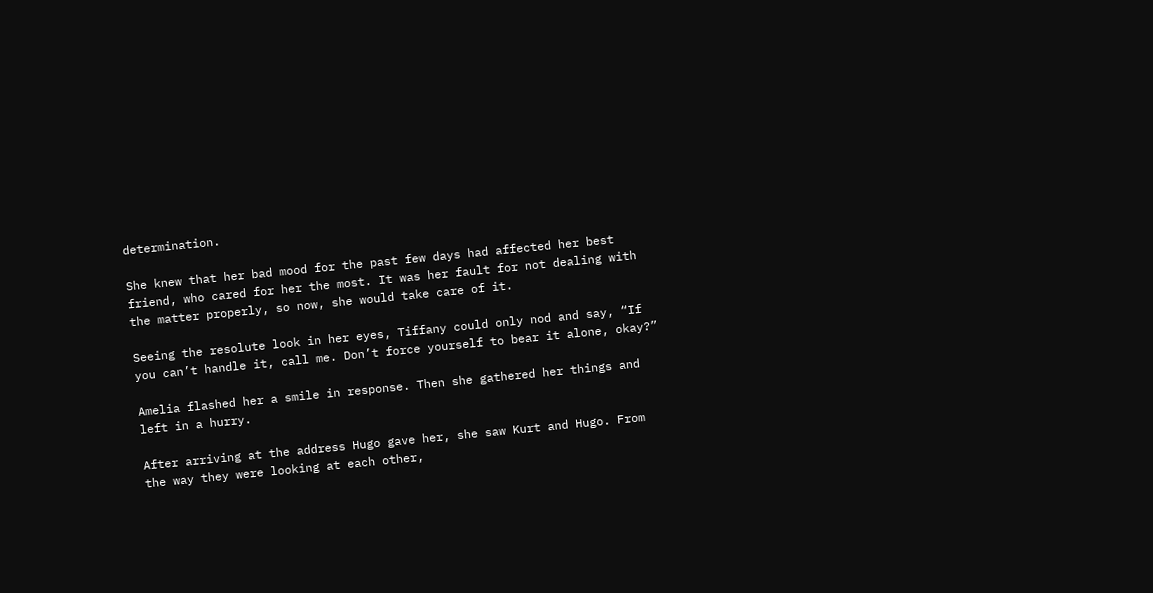determination.

She knew that her bad mood for the past few days had affected her best friend, who cared for her the most. It was her fault for not dealing with the matter properly, so now, she would take care of it.

Seeing the resolute look in her eyes, Tiffany could only nod and say, “If you can’t handle it, call me. Don’t force yourself to bear it alone, okay?”

Amelia flashed her a smile in response. Then she gathered her things and left in a hurry.

After arriving at the address Hugo gave her, she saw Kurt and Hugo. From the way they were looking at each other,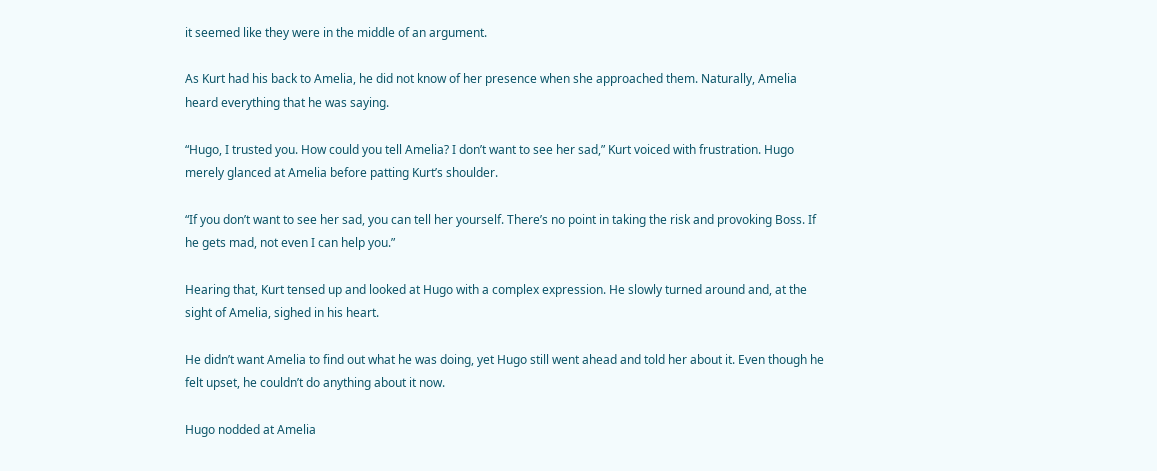it seemed like they were in the middle of an argument.

As Kurt had his back to Amelia, he did not know of her presence when she approached them. Naturally, Amelia heard everything that he was saying.

“Hugo, I trusted you. How could you tell Amelia? I don’t want to see her sad,” Kurt voiced with frustration. Hugo merely glanced at Amelia before patting Kurt’s shoulder.

“If you don’t want to see her sad, you can tell her yourself. There’s no point in taking the risk and provoking Boss. If he gets mad, not even I can help you.”

Hearing that, Kurt tensed up and looked at Hugo with a complex expression. He slowly turned around and, at the sight of Amelia, sighed in his heart.

He didn’t want Amelia to find out what he was doing, yet Hugo still went ahead and told her about it. Even though he felt upset, he couldn’t do anything about it now.

Hugo nodded at Amelia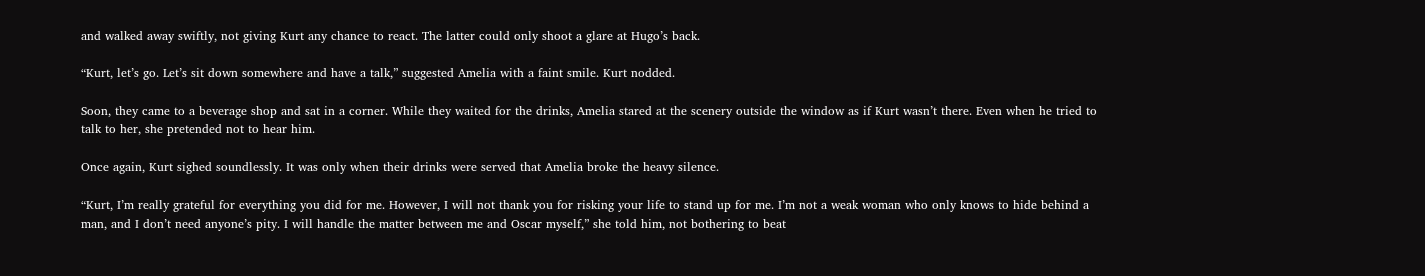and walked away swiftly, not giving Kurt any chance to react. The latter could only shoot a glare at Hugo’s back.

“Kurt, let’s go. Let’s sit down somewhere and have a talk,” suggested Amelia with a faint smile. Kurt nodded.

Soon, they came to a beverage shop and sat in a corner. While they waited for the drinks, Amelia stared at the scenery outside the window as if Kurt wasn’t there. Even when he tried to talk to her, she pretended not to hear him.

Once again, Kurt sighed soundlessly. It was only when their drinks were served that Amelia broke the heavy silence.

“Kurt, I’m really grateful for everything you did for me. However, I will not thank you for risking your life to stand up for me. I’m not a weak woman who only knows to hide behind a man, and I don’t need anyone’s pity. I will handle the matter between me and Oscar myself,” she told him, not bothering to beat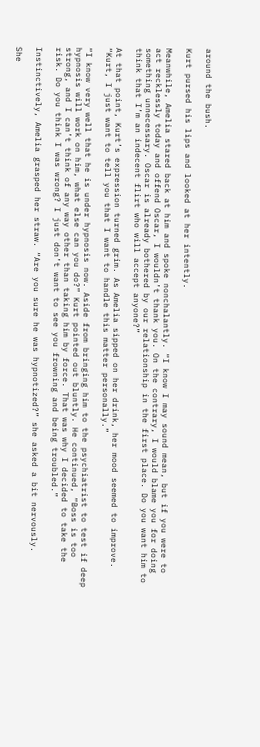around the bush.

Kurt pursed his lips and looked at her intently.

Meanwhile, Amelia stared back at him and spoke nonchalantly. “I know I may sound mean, but if you were to act recklessly today and offend Oscar, I wouldn’t thank you. On the contrary, I would blame you for doing something unnecessary. Oscar is already bothered by our relationship in the first place. Do you want him to think that I’m an indecent flirt who will accept anyone?”

At that point, Kurt’s expression turned grim. As Amelia sipped on her drink, her mood seemed to improve. “Kurt, I just want to tell you that I want to handle this matter personally.”

“I know very well that he is under hypnosis now. Aside from bringing him to the psychiatrist to test if deep hypnosis will work on him, what else can you do?” Kurt pointed out bluntly. He continued, “Boss is too strong, and I can’t think of any way other than taking him by force. That was why I decided to take the risk. Do you think I was wrong? I just don’t want to see you frowning and being troubled.”

Instinctively, Amelia grasped her straw. “Are you sure he was hypnotized?” she asked a bit nervously.

She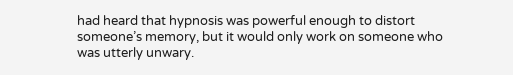had heard that hypnosis was powerful enough to distort someone’s memory, but it would only work on someone who was utterly unwary.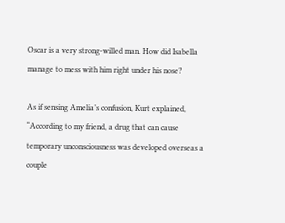Oscar is a very strong-willed man. How did Isabella manage to mess with him right under his nose?

As if sensing Amelia’s confusion, Kurt explained, “According to my friend, a drug that can cause temporary unconsciousness was developed overseas a couple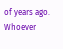of years ago. Whoever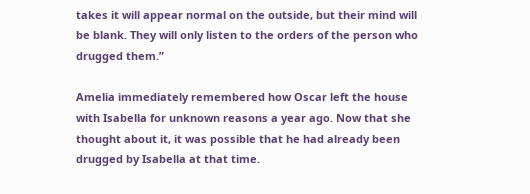takes it will appear normal on the outside, but their mind will be blank. They will only listen to the orders of the person who drugged them.”

Amelia immediately remembered how Oscar left the house with Isabella for unknown reasons a year ago. Now that she thought about it, it was possible that he had already been drugged by Isabella at that time.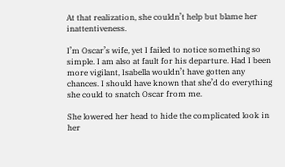At that realization, she couldn’t help but blame her inattentiveness.

I’m Oscar’s wife, yet I failed to notice something so simple. I am also at fault for his departure. Had I been more vigilant, Isabella wouldn’t have gotten any chances. I should have known that she’d do everything she could to snatch Oscar from me.

She lowered her head to hide the complicated look in her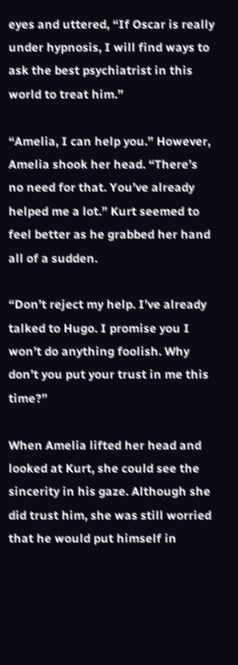eyes and uttered, “If Oscar is really under hypnosis, I will find ways to ask the best psychiatrist in this world to treat him.”

“Amelia, I can help you.” However, Amelia shook her head. “There’s no need for that. You’ve already helped me a lot.” Kurt seemed to feel better as he grabbed her hand all of a sudden.

“Don’t reject my help. I’ve already talked to Hugo. I promise you I won’t do anything foolish. Why don’t you put your trust in me this time?”

When Amelia lifted her head and looked at Kurt, she could see the sincerity in his gaze. Although she did trust him, she was still worried that he would put himself in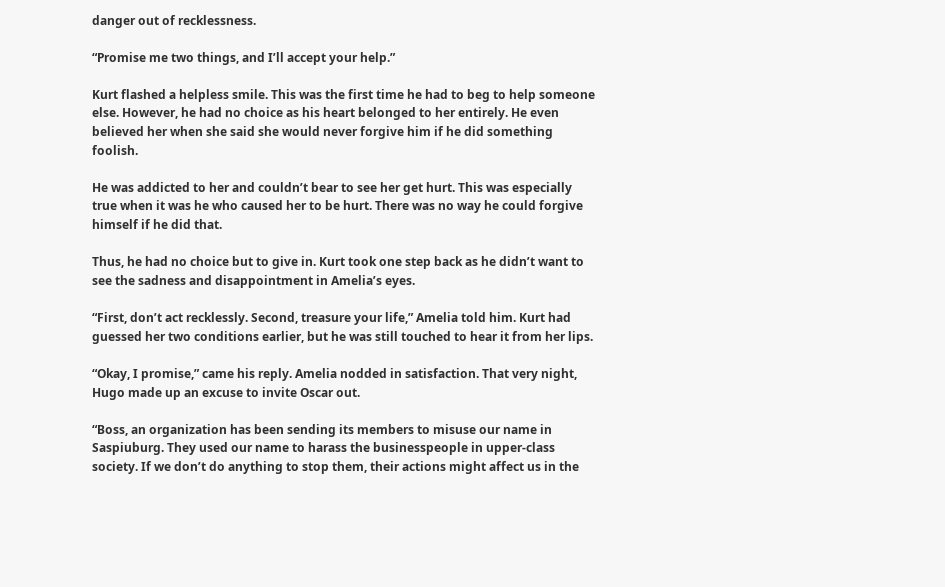danger out of recklessness.

“Promise me two things, and I’ll accept your help.”

Kurt flashed a helpless smile. This was the first time he had to beg to help someone else. However, he had no choice as his heart belonged to her entirely. He even believed her when she said she would never forgive him if he did something foolish.

He was addicted to her and couldn’t bear to see her get hurt. This was especially true when it was he who caused her to be hurt. There was no way he could forgive himself if he did that.

Thus, he had no choice but to give in. Kurt took one step back as he didn’t want to see the sadness and disappointment in Amelia’s eyes.

“First, don’t act recklessly. Second, treasure your life,” Amelia told him. Kurt had guessed her two conditions earlier, but he was still touched to hear it from her lips.

“Okay, I promise,” came his reply. Amelia nodded in satisfaction. That very night, Hugo made up an excuse to invite Oscar out.

“Boss, an organization has been sending its members to misuse our name in Saspiuburg. They used our name to harass the businesspeople in upper-class society. If we don’t do anything to stop them, their actions might affect us in the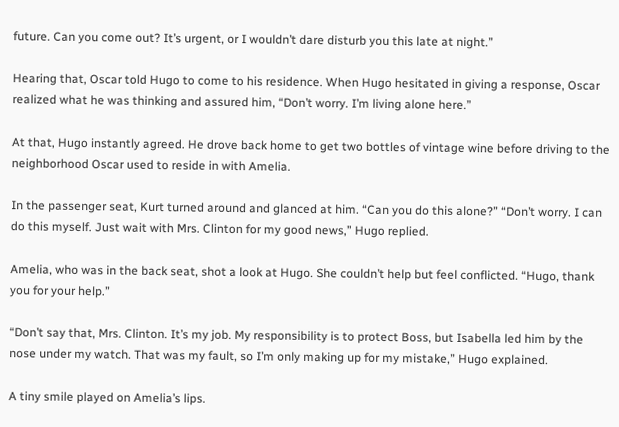future. Can you come out? It’s urgent, or I wouldn’t dare disturb you this late at night.”

Hearing that, Oscar told Hugo to come to his residence. When Hugo hesitated in giving a response, Oscar realized what he was thinking and assured him, “Don’t worry. I’m living alone here.”

At that, Hugo instantly agreed. He drove back home to get two bottles of vintage wine before driving to the neighborhood Oscar used to reside in with Amelia.

In the passenger seat, Kurt turned around and glanced at him. “Can you do this alone?” “Don’t worry. I can do this myself. Just wait with Mrs. Clinton for my good news,” Hugo replied.

Amelia, who was in the back seat, shot a look at Hugo. She couldn’t help but feel conflicted. “Hugo, thank you for your help.”

“Don’t say that, Mrs. Clinton. It’s my job. My responsibility is to protect Boss, but Isabella led him by the nose under my watch. That was my fault, so I’m only making up for my mistake,” Hugo explained.

A tiny smile played on Amelia’s lips.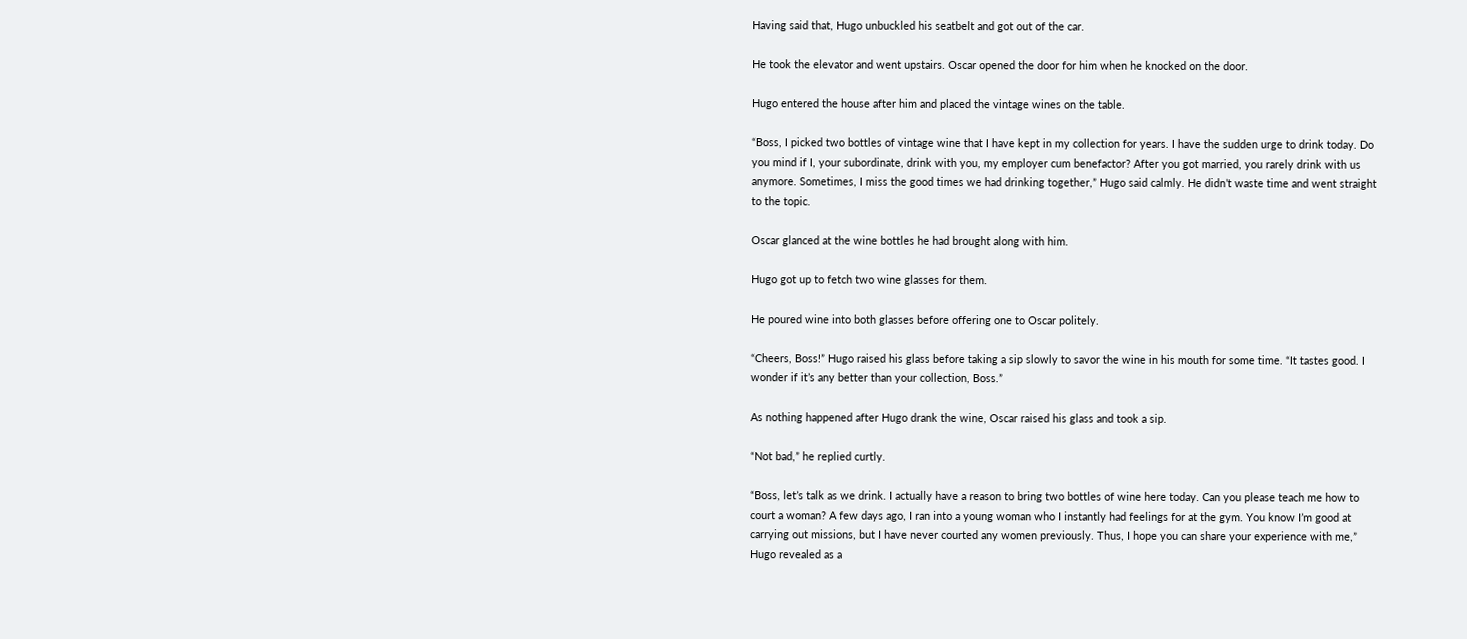Having said that, Hugo unbuckled his seatbelt and got out of the car.

He took the elevator and went upstairs. Oscar opened the door for him when he knocked on the door.

Hugo entered the house after him and placed the vintage wines on the table.

“Boss, I picked two bottles of vintage wine that I have kept in my collection for years. I have the sudden urge to drink today. Do you mind if I, your subordinate, drink with you, my employer cum benefactor? After you got married, you rarely drink with us anymore. Sometimes, I miss the good times we had drinking together,” Hugo said calmly. He didn’t waste time and went straight to the topic.

Oscar glanced at the wine bottles he had brought along with him.

Hugo got up to fetch two wine glasses for them.

He poured wine into both glasses before offering one to Oscar politely.

“Cheers, Boss!” Hugo raised his glass before taking a sip slowly to savor the wine in his mouth for some time. “It tastes good. I wonder if it’s any better than your collection, Boss.”

As nothing happened after Hugo drank the wine, Oscar raised his glass and took a sip.

“Not bad,” he replied curtly.

“Boss, let’s talk as we drink. I actually have a reason to bring two bottles of wine here today. Can you please teach me how to court a woman? A few days ago, I ran into a young woman who I instantly had feelings for at the gym. You know I’m good at carrying out missions, but I have never courted any women previously. Thus, I hope you can share your experience with me,” Hugo revealed as a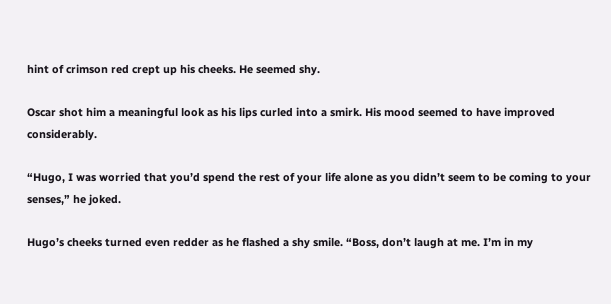hint of crimson red crept up his cheeks. He seemed shy.

Oscar shot him a meaningful look as his lips curled into a smirk. His mood seemed to have improved considerably.

“Hugo, I was worried that you’d spend the rest of your life alone as you didn’t seem to be coming to your senses,” he joked.

Hugo’s cheeks turned even redder as he flashed a shy smile. “Boss, don’t laugh at me. I’m in my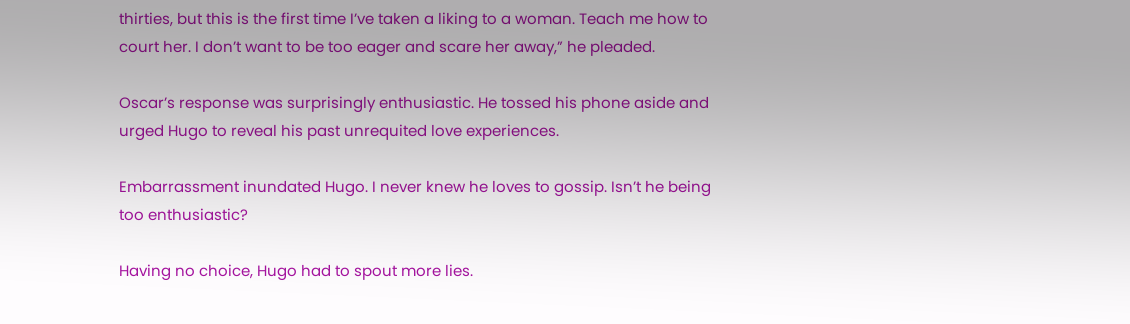thirties, but this is the first time I’ve taken a liking to a woman. Teach me how to court her. I don’t want to be too eager and scare her away,” he pleaded.

Oscar’s response was surprisingly enthusiastic. He tossed his phone aside and urged Hugo to reveal his past unrequited love experiences.

Embarrassment inundated Hugo. I never knew he loves to gossip. Isn’t he being too enthusiastic?

Having no choice, Hugo had to spout more lies.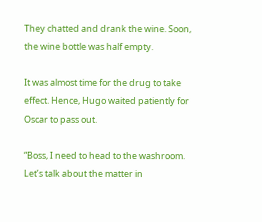They chatted and drank the wine. Soon, the wine bottle was half empty.

It was almost time for the drug to take effect. Hence, Hugo waited patiently for Oscar to pass out.

“Boss, I need to head to the washroom. Let’s talk about the matter in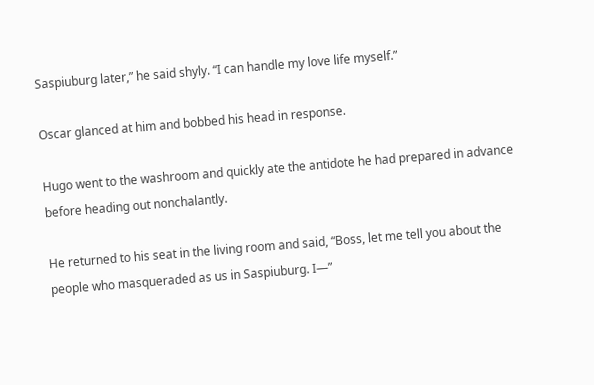Saspiuburg later,” he said shyly. “I can handle my love life myself.”

Oscar glanced at him and bobbed his head in response.

Hugo went to the washroom and quickly ate the antidote he had prepared in advance before heading out nonchalantly.

He returned to his seat in the living room and said, “Boss, let me tell you about the people who masqueraded as us in Saspiuburg. I—”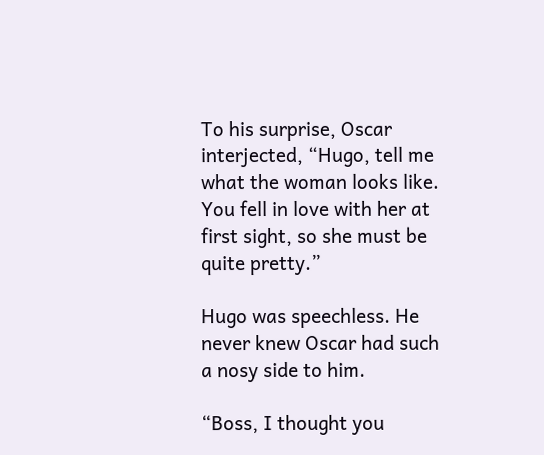To his surprise, Oscar interjected, “Hugo, tell me what the woman looks like. You fell in love with her at first sight, so she must be quite pretty.”

Hugo was speechless. He never knew Oscar had such a nosy side to him.

“Boss, I thought you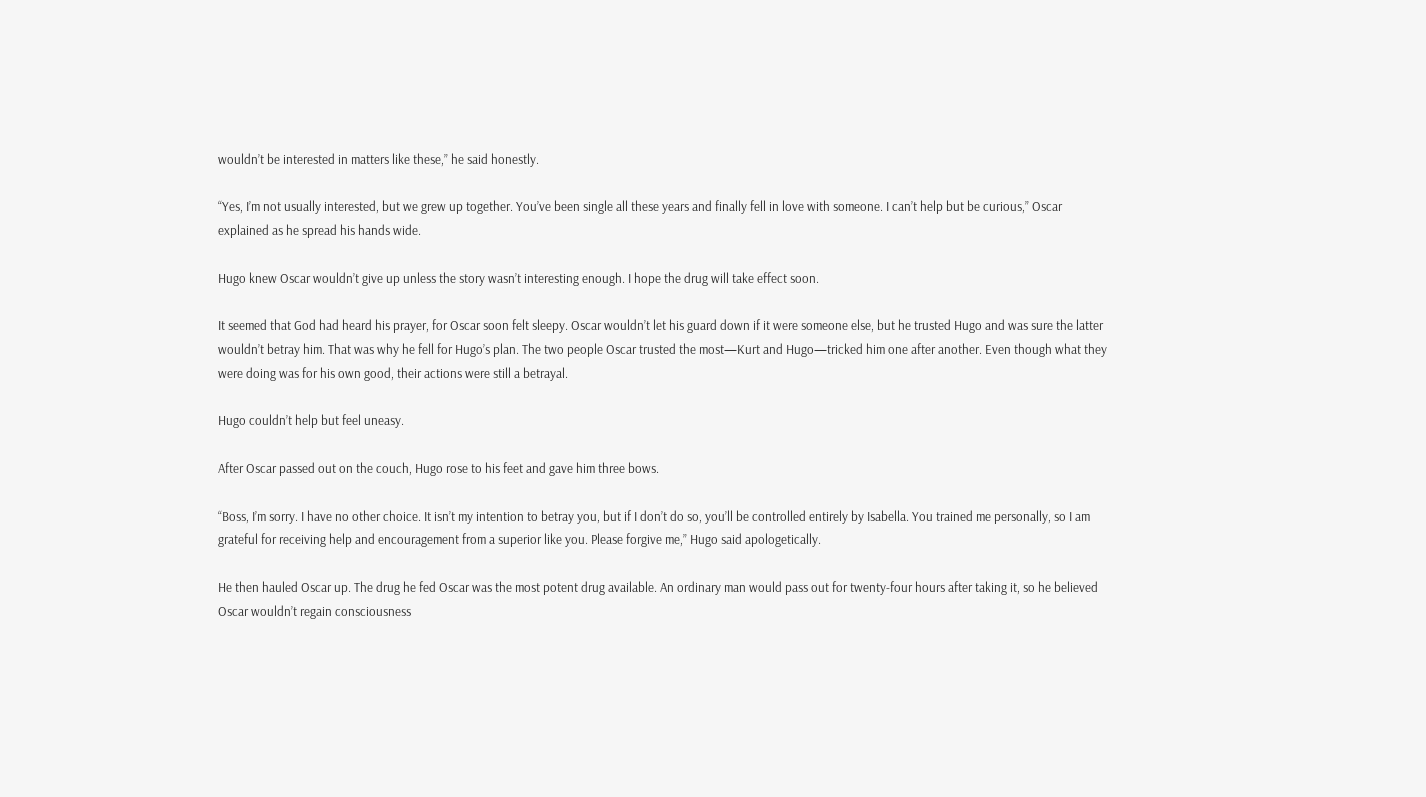wouldn’t be interested in matters like these,” he said honestly.

“Yes, I’m not usually interested, but we grew up together. You’ve been single all these years and finally fell in love with someone. I can’t help but be curious,” Oscar explained as he spread his hands wide.

Hugo knew Oscar wouldn’t give up unless the story wasn’t interesting enough. I hope the drug will take effect soon.

It seemed that God had heard his prayer, for Oscar soon felt sleepy. Oscar wouldn’t let his guard down if it were someone else, but he trusted Hugo and was sure the latter wouldn’t betray him. That was why he fell for Hugo’s plan. The two people Oscar trusted the most—Kurt and Hugo—tricked him one after another. Even though what they were doing was for his own good, their actions were still a betrayal.

Hugo couldn’t help but feel uneasy.

After Oscar passed out on the couch, Hugo rose to his feet and gave him three bows.

“Boss, I’m sorry. I have no other choice. It isn’t my intention to betray you, but if I don’t do so, you’ll be controlled entirely by Isabella. You trained me personally, so I am grateful for receiving help and encouragement from a superior like you. Please forgive me,” Hugo said apologetically.

He then hauled Oscar up. The drug he fed Oscar was the most potent drug available. An ordinary man would pass out for twenty-four hours after taking it, so he believed Oscar wouldn’t regain consciousness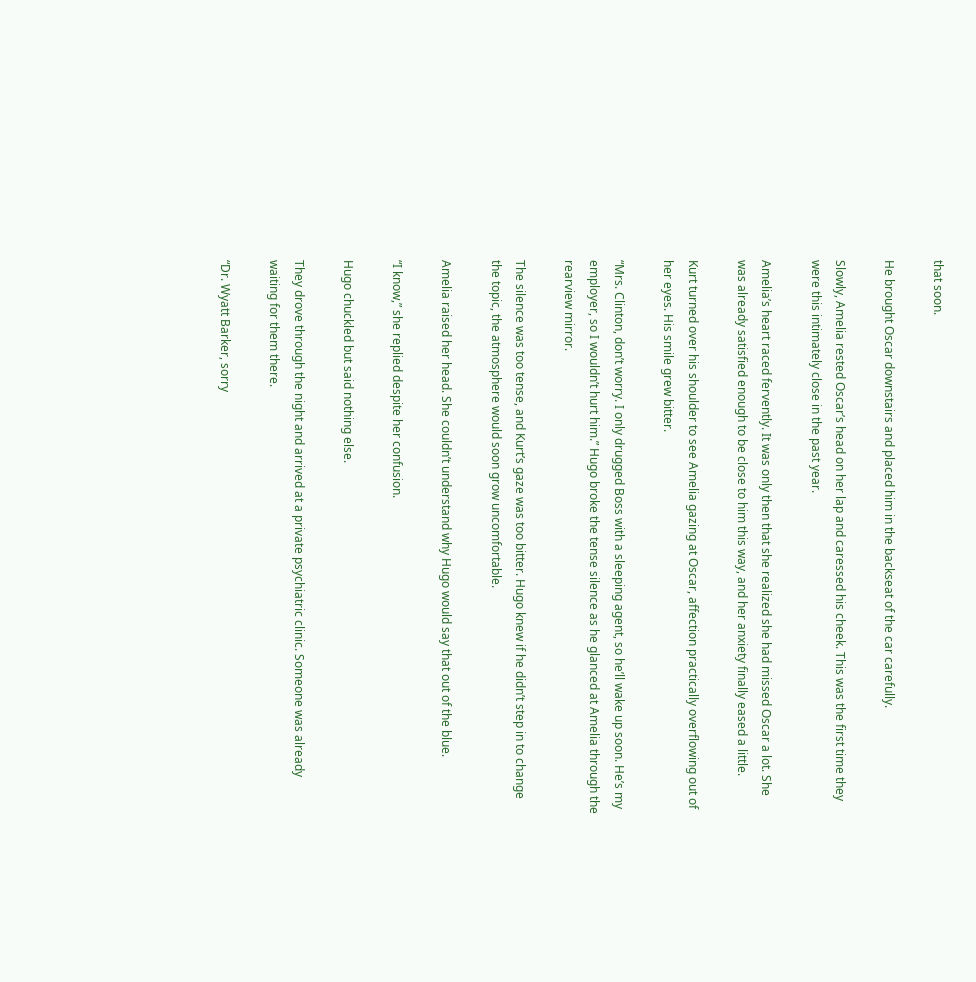that soon.

He brought Oscar downstairs and placed him in the backseat of the car carefully.

Slowly, Amelia rested Oscar’s head on her lap and caressed his cheek. This was the first time they were this intimately close in the past year.

Amelia’s heart raced fervently. It was only then that she realized she had missed Oscar a lot. She was already satisfied enough to be close to him this way, and her anxiety finally eased a little.

Kurt turned over his shoulder to see Amelia gazing at Oscar, affection practically overflowing out of her eyes. His smile grew bitter.

“Mrs. Clinton, don’t worry. I only drugged Boss with a sleeping agent, so he’ll wake up soon. He’s my employer, so I wouldn’t hurt him.” Hugo broke the tense silence as he glanced at Amelia through the rearview mirror.

The silence was too tense, and Kurt’s gaze was too bitter. Hugo knew if he didn’t step in to change the topic, the atmosphere would soon grow uncomfortable.

Amelia raised her head. She couldn’t understand why Hugo would say that out of the blue.

“I know,” she replied despite her confusion.

Hugo chuckled but said nothing else.

They drove through the night and arrived at a private psychiatric clinic. Someone was already waiting for them there.

“Dr. Wyatt Barker, sorry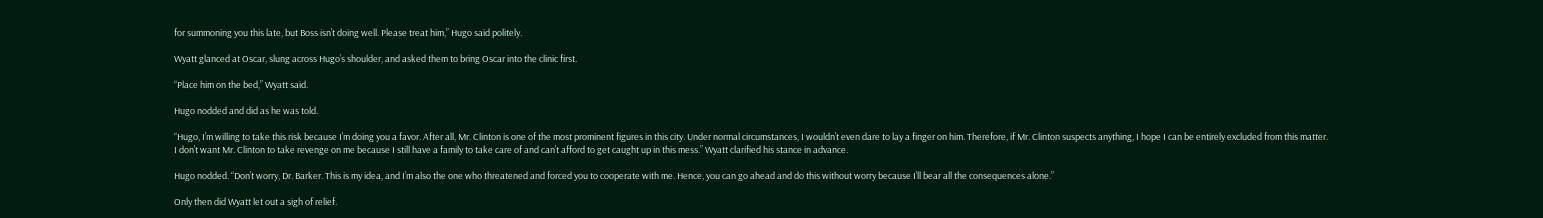for summoning you this late, but Boss isn’t doing well. Please treat him,” Hugo said politely.

Wyatt glanced at Oscar, slung across Hugo’s shoulder, and asked them to bring Oscar into the clinic first.

“Place him on the bed,” Wyatt said.

Hugo nodded and did as he was told.

“Hugo, I’m willing to take this risk because I’m doing you a favor. After all, Mr. Clinton is one of the most prominent figures in this city. Under normal circumstances, I wouldn’t even dare to lay a finger on him. Therefore, if Mr. Clinton suspects anything, I hope I can be entirely excluded from this matter. I don’t want Mr. Clinton to take revenge on me because I still have a family to take care of and can’t afford to get caught up in this mess.” Wyatt clarified his stance in advance.

Hugo nodded. “Don’t worry, Dr. Barker. This is my idea, and I’m also the one who threatened and forced you to cooperate with me. Hence, you can go ahead and do this without worry because I’ll bear all the consequences alone.”

Only then did Wyatt let out a sigh of relief.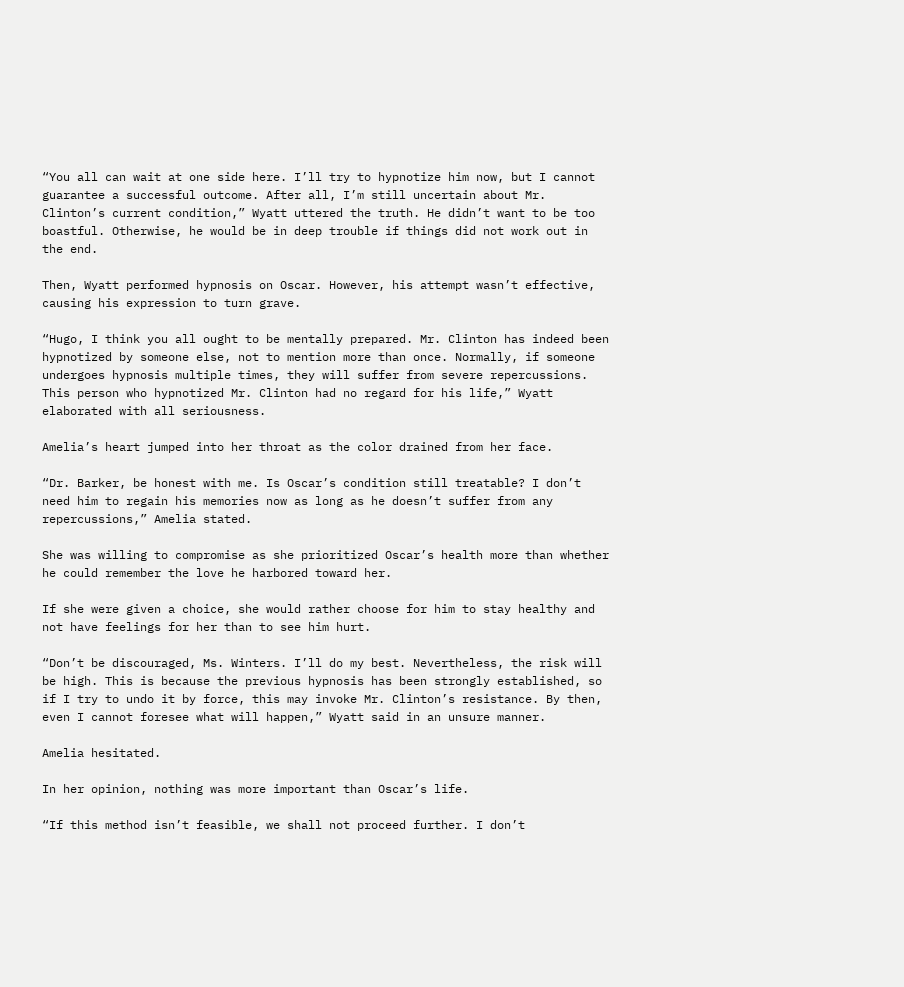“You all can wait at one side here. I’ll try to hypnotize him now, but I cannot guarantee a successful outcome. After all, I’m still uncertain about Mr. Clinton’s current condition,” Wyatt uttered the truth. He didn’t want to be too boastful. Otherwise, he would be in deep trouble if things did not work out in the end.

Then, Wyatt performed hypnosis on Oscar. However, his attempt wasn’t effective, causing his expression to turn grave.

“Hugo, I think you all ought to be mentally prepared. Mr. Clinton has indeed been hypnotized by someone else, not to mention more than once. Normally, if someone undergoes hypnosis multiple times, they will suffer from severe repercussions. This person who hypnotized Mr. Clinton had no regard for his life,” Wyatt elaborated with all seriousness.

Amelia’s heart jumped into her throat as the color drained from her face.

“Dr. Barker, be honest with me. Is Oscar’s condition still treatable? I don’t need him to regain his memories now as long as he doesn’t suffer from any repercussions,” Amelia stated.

She was willing to compromise as she prioritized Oscar’s health more than whether he could remember the love he harbored toward her.

If she were given a choice, she would rather choose for him to stay healthy and not have feelings for her than to see him hurt.

“Don’t be discouraged, Ms. Winters. I’ll do my best. Nevertheless, the risk will be high. This is because the previous hypnosis has been strongly established, so if I try to undo it by force, this may invoke Mr. Clinton’s resistance. By then, even I cannot foresee what will happen,” Wyatt said in an unsure manner.

Amelia hesitated.

In her opinion, nothing was more important than Oscar’s life.

“If this method isn’t feasible, we shall not proceed further. I don’t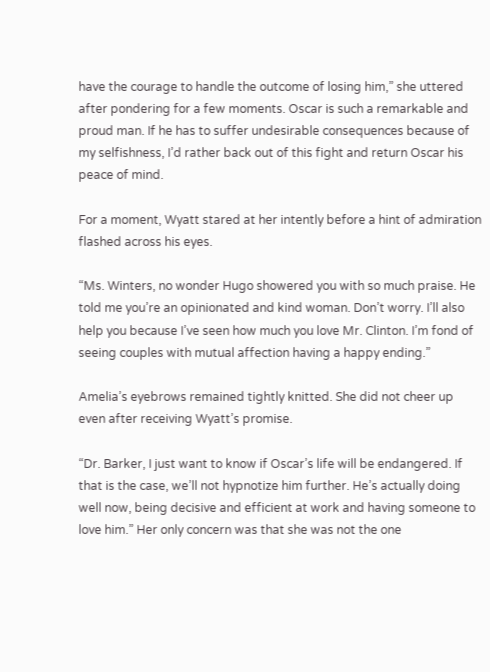have the courage to handle the outcome of losing him,” she uttered after pondering for a few moments. Oscar is such a remarkable and proud man. If he has to suffer undesirable consequences because of my selfishness, I’d rather back out of this fight and return Oscar his peace of mind.

For a moment, Wyatt stared at her intently before a hint of admiration flashed across his eyes.

“Ms. Winters, no wonder Hugo showered you with so much praise. He told me you’re an opinionated and kind woman. Don’t worry. I’ll also help you because I’ve seen how much you love Mr. Clinton. I’m fond of seeing couples with mutual affection having a happy ending.”

Amelia’s eyebrows remained tightly knitted. She did not cheer up even after receiving Wyatt’s promise.

“Dr. Barker, I just want to know if Oscar’s life will be endangered. If that is the case, we’ll not hypnotize him further. He’s actually doing well now, being decisive and efficient at work and having someone to love him.” Her only concern was that she was not the one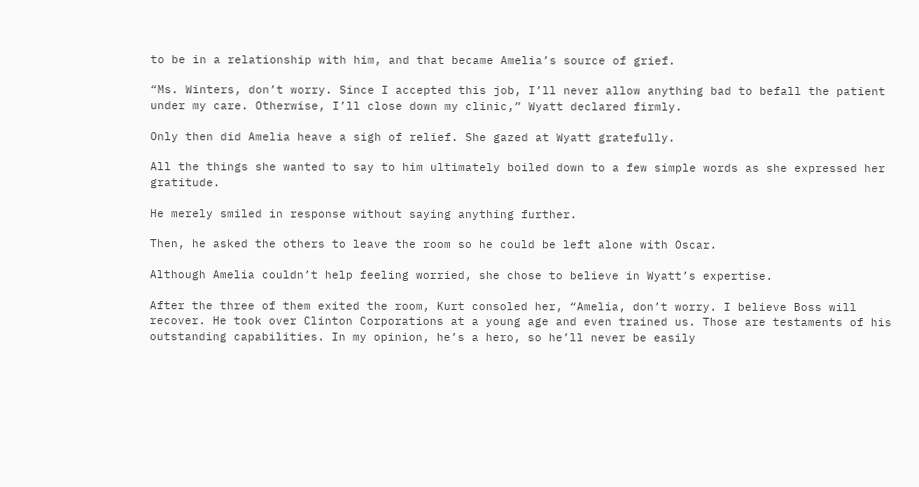to be in a relationship with him, and that became Amelia’s source of grief.

“Ms. Winters, don’t worry. Since I accepted this job, I’ll never allow anything bad to befall the patient under my care. Otherwise, I’ll close down my clinic,” Wyatt declared firmly.

Only then did Amelia heave a sigh of relief. She gazed at Wyatt gratefully.

All the things she wanted to say to him ultimately boiled down to a few simple words as she expressed her gratitude.

He merely smiled in response without saying anything further.

Then, he asked the others to leave the room so he could be left alone with Oscar.

Although Amelia couldn’t help feeling worried, she chose to believe in Wyatt’s expertise.

After the three of them exited the room, Kurt consoled her, “Amelia, don’t worry. I believe Boss will recover. He took over Clinton Corporations at a young age and even trained us. Those are testaments of his outstanding capabilities. In my opinion, he’s a hero, so he’ll never be easily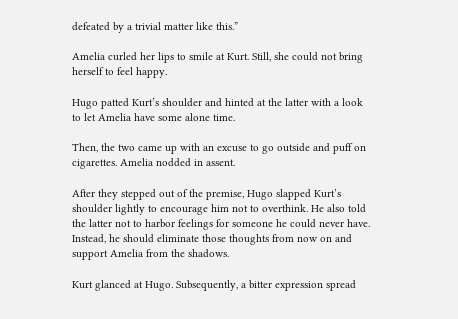defeated by a trivial matter like this.”

Amelia curled her lips to smile at Kurt. Still, she could not bring herself to feel happy.

Hugo patted Kurt’s shoulder and hinted at the latter with a look to let Amelia have some alone time.

Then, the two came up with an excuse to go outside and puff on cigarettes. Amelia nodded in assent.

After they stepped out of the premise, Hugo slapped Kurt’s shoulder lightly to encourage him not to overthink. He also told the latter not to harbor feelings for someone he could never have. Instead, he should eliminate those thoughts from now on and support Amelia from the shadows.

Kurt glanced at Hugo. Subsequently, a bitter expression spread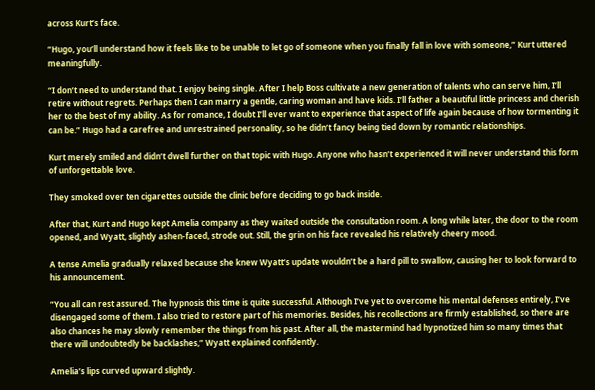across Kurt’s face.

“Hugo, you’ll understand how it feels like to be unable to let go of someone when you finally fall in love with someone,” Kurt uttered meaningfully.

“I don’t need to understand that. I enjoy being single. After I help Boss cultivate a new generation of talents who can serve him, I’ll retire without regrets. Perhaps then I can marry a gentle, caring woman and have kids. I’ll father a beautiful little princess and cherish her to the best of my ability. As for romance, I doubt I’ll ever want to experience that aspect of life again because of how tormenting it can be.” Hugo had a carefree and unrestrained personality, so he didn’t fancy being tied down by romantic relationships.

Kurt merely smiled and didn’t dwell further on that topic with Hugo. Anyone who hasn’t experienced it will never understand this form of unforgettable love.

They smoked over ten cigarettes outside the clinic before deciding to go back inside.

After that, Kurt and Hugo kept Amelia company as they waited outside the consultation room. A long while later, the door to the room opened, and Wyatt, slightly ashen-faced, strode out. Still, the grin on his face revealed his relatively cheery mood.

A tense Amelia gradually relaxed because she knew Wyatt’s update wouldn’t be a hard pill to swallow, causing her to look forward to his announcement.

“You all can rest assured. The hypnosis this time is quite successful. Although I’ve yet to overcome his mental defenses entirely, I’ve disengaged some of them. I also tried to restore part of his memories. Besides, his recollections are firmly established, so there are also chances he may slowly remember the things from his past. After all, the mastermind had hypnotized him so many times that there will undoubtedly be backlashes,” Wyatt explained confidently.

Amelia’s lips curved upward slightly.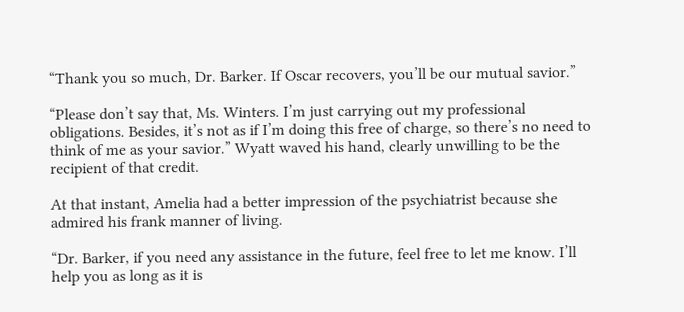“Thank you so much, Dr. Barker. If Oscar recovers, you’ll be our mutual savior.”

“Please don’t say that, Ms. Winters. I’m just carrying out my professional obligations. Besides, it’s not as if I’m doing this free of charge, so there’s no need to think of me as your savior.” Wyatt waved his hand, clearly unwilling to be the recipient of that credit.

At that instant, Amelia had a better impression of the psychiatrist because she admired his frank manner of living.

“Dr. Barker, if you need any assistance in the future, feel free to let me know. I’ll help you as long as it is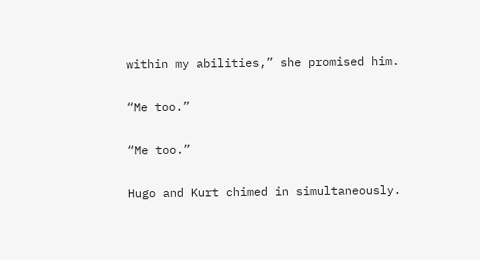within my abilities,” she promised him.

“Me too.”

“Me too.”

Hugo and Kurt chimed in simultaneously.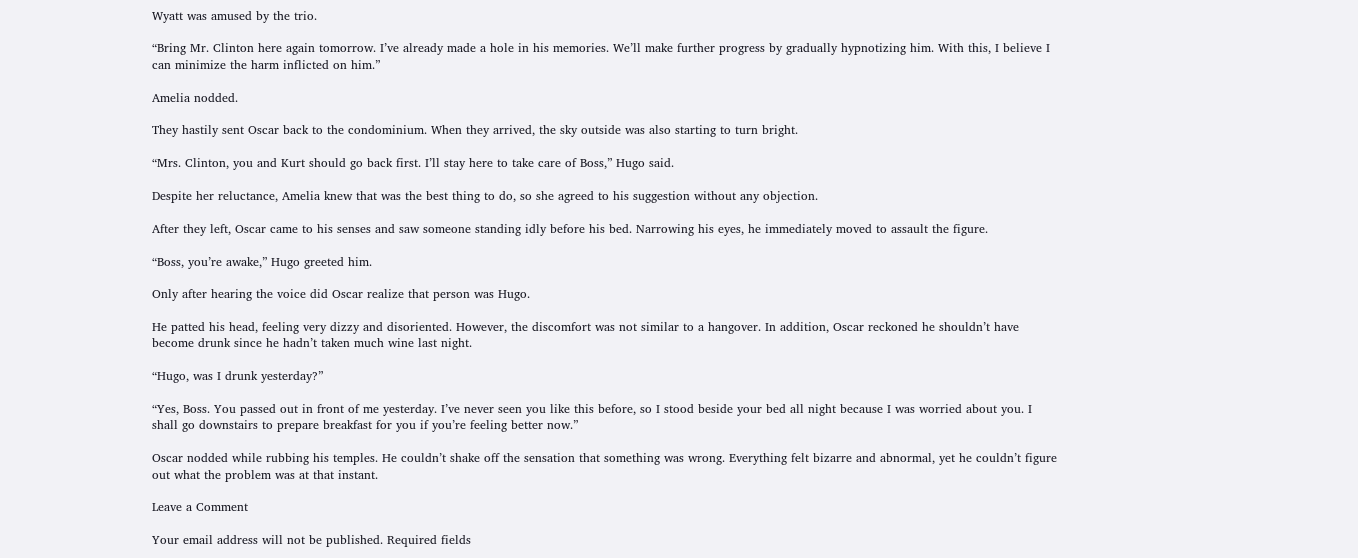Wyatt was amused by the trio.

“Bring Mr. Clinton here again tomorrow. I’ve already made a hole in his memories. We’ll make further progress by gradually hypnotizing him. With this, I believe I can minimize the harm inflicted on him.”

Amelia nodded.

They hastily sent Oscar back to the condominium. When they arrived, the sky outside was also starting to turn bright.

“Mrs. Clinton, you and Kurt should go back first. I’ll stay here to take care of Boss,” Hugo said.

Despite her reluctance, Amelia knew that was the best thing to do, so she agreed to his suggestion without any objection.

After they left, Oscar came to his senses and saw someone standing idly before his bed. Narrowing his eyes, he immediately moved to assault the figure.

“Boss, you’re awake,” Hugo greeted him.

Only after hearing the voice did Oscar realize that person was Hugo.

He patted his head, feeling very dizzy and disoriented. However, the discomfort was not similar to a hangover. In addition, Oscar reckoned he shouldn’t have become drunk since he hadn’t taken much wine last night.

“Hugo, was I drunk yesterday?”

“Yes, Boss. You passed out in front of me yesterday. I’ve never seen you like this before, so I stood beside your bed all night because I was worried about you. I shall go downstairs to prepare breakfast for you if you’re feeling better now.”

Oscar nodded while rubbing his temples. He couldn’t shake off the sensation that something was wrong. Everything felt bizarre and abnormal, yet he couldn’t figure out what the problem was at that instant.

Leave a Comment

Your email address will not be published. Required fields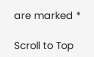are marked *

Scroll to Top